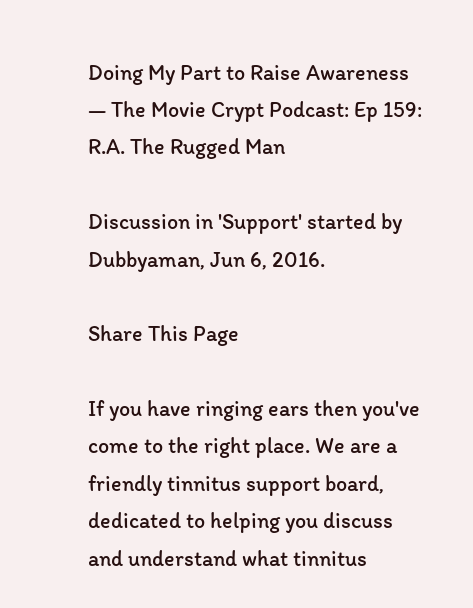Doing My Part to Raise Awareness — The Movie Crypt Podcast: Ep 159: R.A. The Rugged Man

Discussion in 'Support' started by Dubbyaman, Jun 6, 2016.

Share This Page

If you have ringing ears then you've come to the right place. We are a friendly tinnitus support board, dedicated to helping you discuss and understand what tinnitus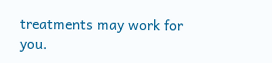treatments may work for you.